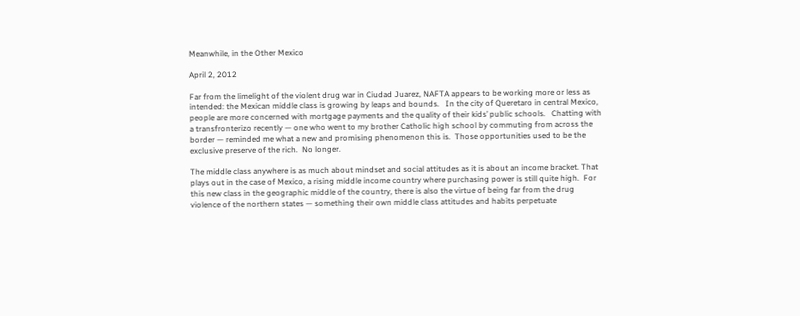Meanwhile, in the Other Mexico

April 2, 2012

Far from the limelight of the violent drug war in Ciudad Juarez, NAFTA appears to be working more or less as intended: the Mexican middle class is growing by leaps and bounds.   In the city of Queretaro in central Mexico, people are more concerned with mortgage payments and the quality of their kids’ public schools.   Chatting with a transfronterizo recently — one who went to my brother Catholic high school by commuting from across the border — reminded me what a new and promising phenomenon this is.  Those opportunities used to be the exclusive preserve of the rich.  No longer.

The middle class anywhere is as much about mindset and social attitudes as it is about an income bracket. That plays out in the case of Mexico, a rising middle income country where purchasing power is still quite high.  For this new class in the geographic middle of the country, there is also the virtue of being far from the drug violence of the northern states — something their own middle class attitudes and habits perpetuate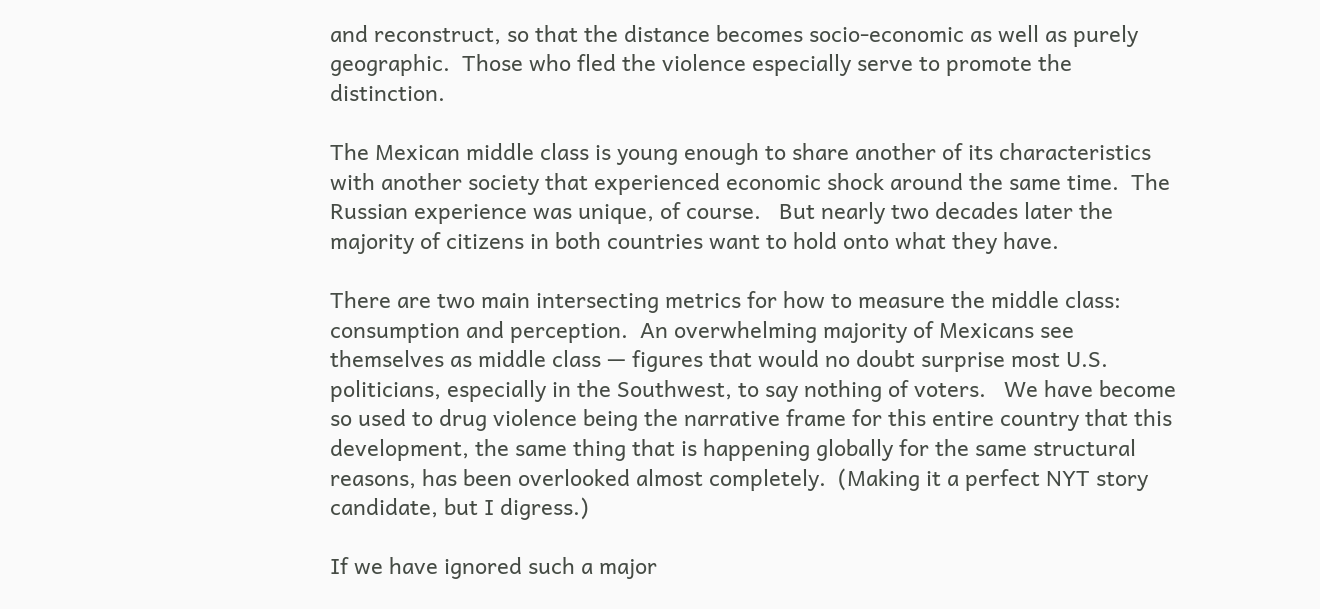and reconstruct, so that the distance becomes socio-economic as well as purely geographic.  Those who fled the violence especially serve to promote the distinction.

The Mexican middle class is young enough to share another of its characteristics with another society that experienced economic shock around the same time.  The Russian experience was unique, of course.   But nearly two decades later the majority of citizens in both countries want to hold onto what they have.

There are two main intersecting metrics for how to measure the middle class: consumption and perception.  An overwhelming majority of Mexicans see themselves as middle class — figures that would no doubt surprise most U.S. politicians, especially in the Southwest, to say nothing of voters.   We have become so used to drug violence being the narrative frame for this entire country that this development, the same thing that is happening globally for the same structural reasons, has been overlooked almost completely.  (Making it a perfect NYT story candidate, but I digress.)

If we have ignored such a major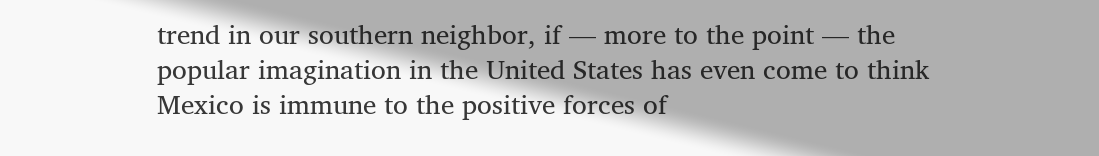trend in our southern neighbor, if — more to the point — the popular imagination in the United States has even come to think Mexico is immune to the positive forces of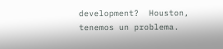development?  Houston, tenemos un problema.